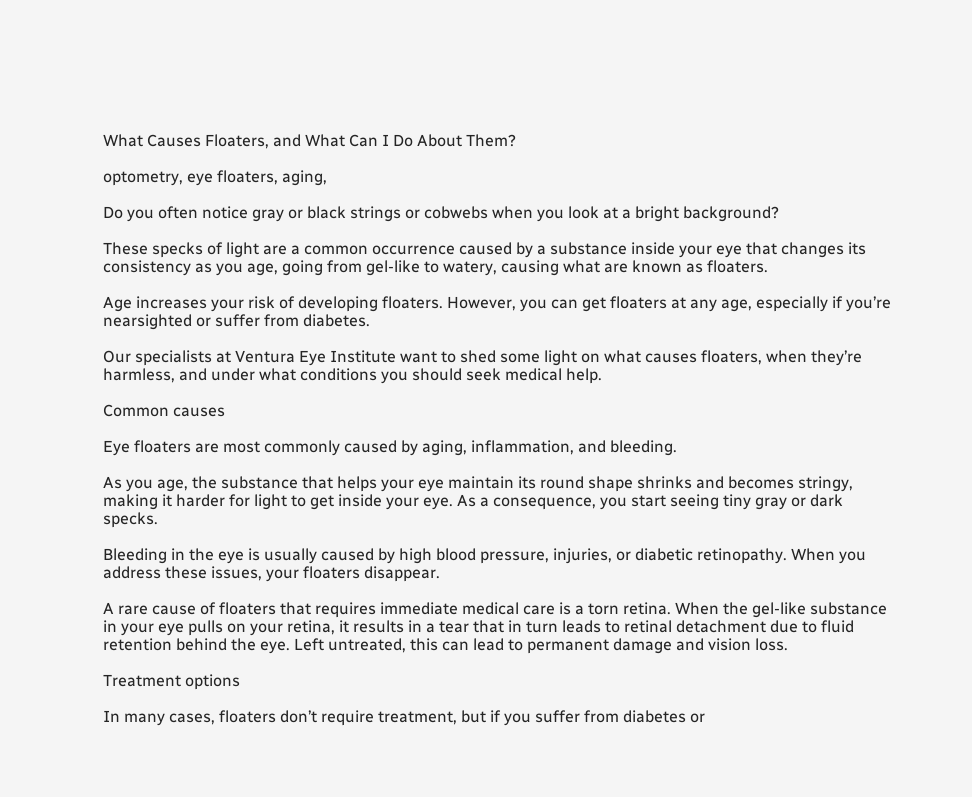What Causes Floaters, and What Can I Do About Them?

optometry, eye floaters, aging,

Do you often notice gray or black strings or cobwebs when you look at a bright background?

These specks of light are a common occurrence caused by a substance inside your eye that changes its consistency as you age, going from gel-like to watery, causing what are known as floaters.

Age increases your risk of developing floaters. However, you can get floaters at any age, especially if you’re nearsighted or suffer from diabetes.

Our specialists at Ventura Eye Institute want to shed some light on what causes floaters, when they’re harmless, and under what conditions you should seek medical help.

Common causes

Eye floaters are most commonly caused by aging, inflammation, and bleeding.

As you age, the substance that helps your eye maintain its round shape shrinks and becomes stringy, making it harder for light to get inside your eye. As a consequence, you start seeing tiny gray or dark specks.

Bleeding in the eye is usually caused by high blood pressure, injuries, or diabetic retinopathy. When you address these issues, your floaters disappear.

A rare cause of floaters that requires immediate medical care is a torn retina. When the gel-like substance in your eye pulls on your retina, it results in a tear that in turn leads to retinal detachment due to fluid retention behind the eye. Left untreated, this can lead to permanent damage and vision loss.

Treatment options

In many cases, floaters don’t require treatment, but if you suffer from diabetes or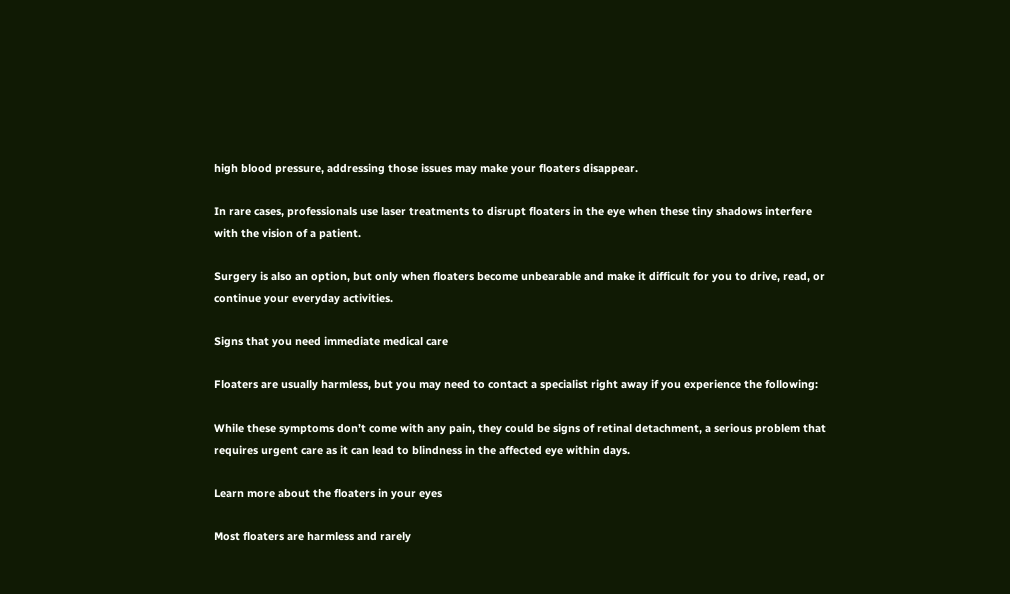high blood pressure, addressing those issues may make your floaters disappear.

In rare cases, professionals use laser treatments to disrupt floaters in the eye when these tiny shadows interfere with the vision of a patient.

Surgery is also an option, but only when floaters become unbearable and make it difficult for you to drive, read, or continue your everyday activities.

Signs that you need immediate medical care

Floaters are usually harmless, but you may need to contact a specialist right away if you experience the following:

While these symptoms don’t come with any pain, they could be signs of retinal detachment, a serious problem that requires urgent care as it can lead to blindness in the affected eye within days.

Learn more about the floaters in your eyes

Most floaters are harmless and rarely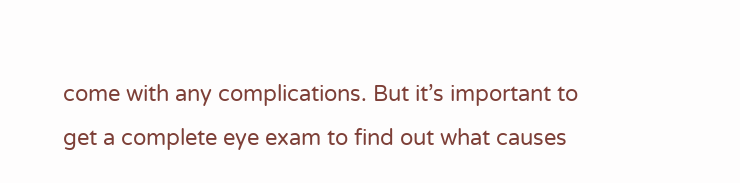come with any complications. But it’s important to get a complete eye exam to find out what causes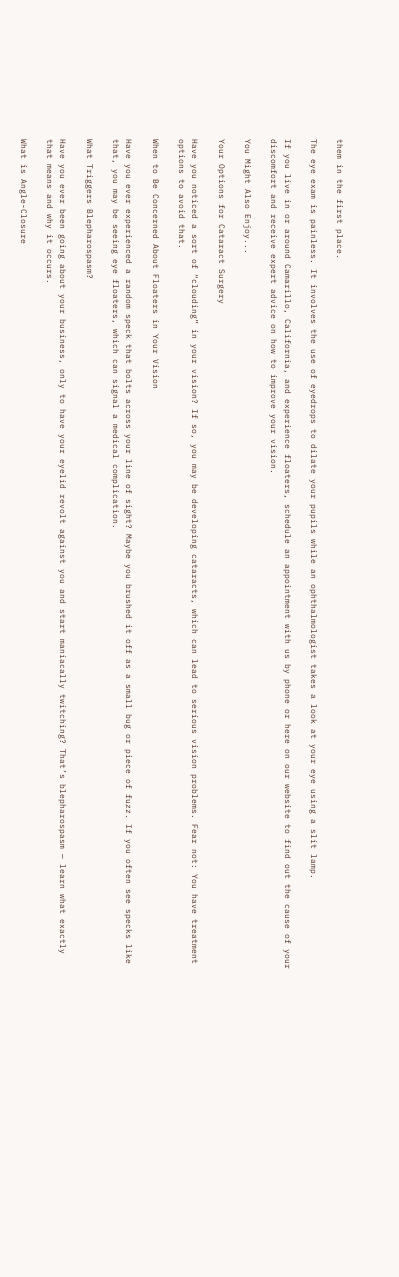them in the first place.

The eye exam is painless. It involves the use of eyedrops to dilate your pupils while an ophthalmologist takes a look at your eye using a slit lamp.

If you live in or around Camarillo, California, and experience floaters, schedule an appointment with us by phone or here on our website to find out the cause of your discomfort and receive expert advice on how to improve your vision.

You Might Also Enjoy...

Your Options for Cataract Surgery

Have you noticed a sort of “clouding” in your vision? If so, you may be developing cataracts, which can lead to serious vision problems. Fear not: You have treatment options to avoid that.

When to Be Concerned About Floaters in Your Vision

Have you ever experienced a random speck that bolts across your line of sight? Maybe you brushed it off as a small bug or piece of fuzz. If you often see specks like that, you may be seeing eye floaters, which can signal a medical complication.

What Triggers Blepharospasm?

Have you ever been going about your business, only to have your eyelid revolt against you and start maniacally twitching? That’s blepharospasm — learn what exactly that means and why it occurs.

What is Angle-Closure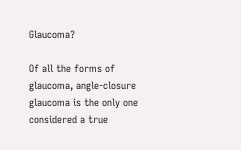Glaucoma?

Of all the forms of glaucoma, angle-closure glaucoma is the only one considered a true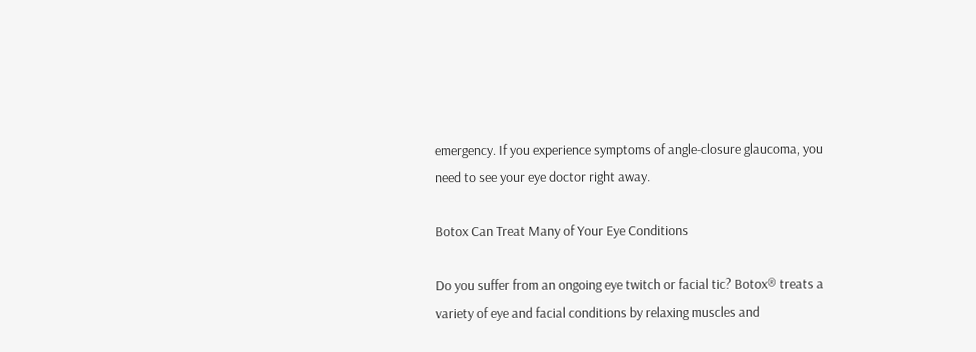emergency. If you experience symptoms of angle-closure glaucoma, you need to see your eye doctor right away.

Botox Can Treat Many of Your Eye Conditions

Do you suffer from an ongoing eye twitch or facial tic? Botox® treats a variety of eye and facial conditions by relaxing muscles and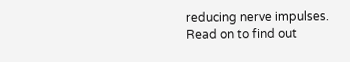reducing nerve impulses. Read on to find out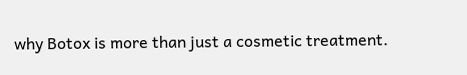why Botox is more than just a cosmetic treatment.